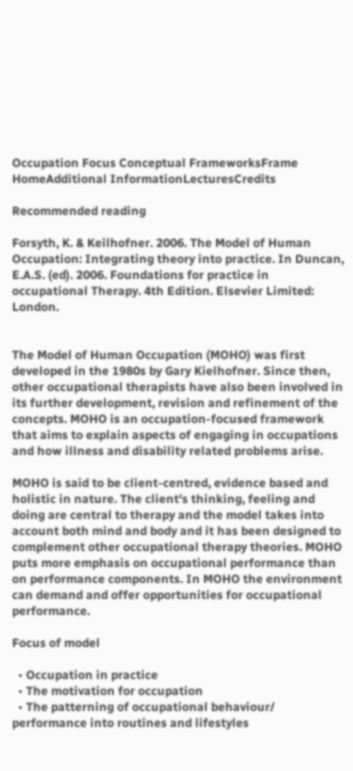Occupation Focus Conceptual FrameworksFrame
HomeAdditional InformationLecturesCredits

Recommended reading

Forsyth, K. & Keilhofner. 2006. The Model of Human Occupation: Integrating theory into practice. In Duncan, E.A.S. (ed). 2006. Foundations for practice in occupational Therapy. 4th Edition. Elsevier Limited: London.


The Model of Human Occupation (MOHO) was first developed in the 1980s by Gary Kielhofner. Since then, other occupational therapists have also been involved in its further development, revision and refinement of the concepts. MOHO is an occupation-focused framework that aims to explain aspects of engaging in occupations and how illness and disability related problems arise.

MOHO is said to be client-centred, evidence based and holistic in nature. The client's thinking, feeling and doing are central to therapy and the model takes into account both mind and body and it has been designed to complement other occupational therapy theories. MOHO puts more emphasis on occupational performance than on performance components. In MOHO the environment can demand and offer opportunities for occupational performance.

Focus of model

  • Occupation in practice
  • The motivation for occupation
  • The patterning of occupational behaviour/ performance into routines and lifestyles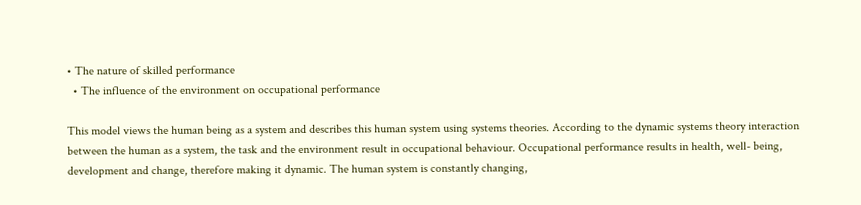• The nature of skilled performance
  • The influence of the environment on occupational performance

This model views the human being as a system and describes this human system using systems theories. According to the dynamic systems theory interaction between the human as a system, the task and the environment result in occupational behaviour. Occupational performance results in health, well- being, development and change, therefore making it dynamic. The human system is constantly changing,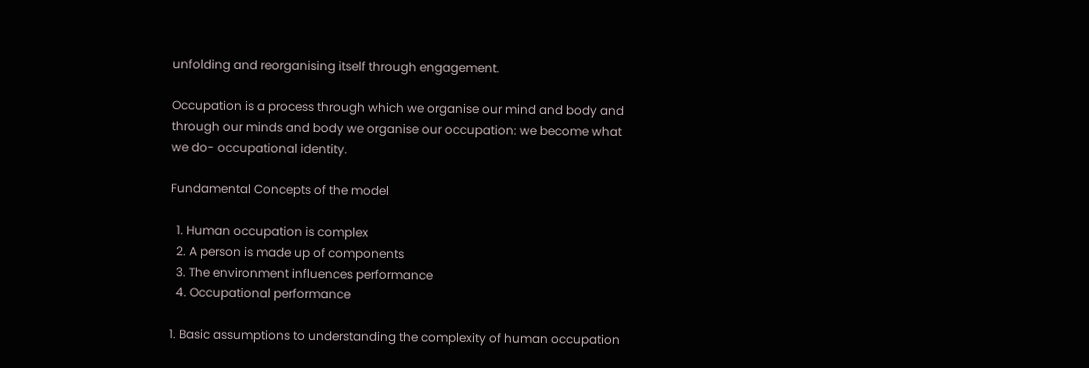unfolding and reorganising itself through engagement.

Occupation is a process through which we organise our mind and body and through our minds and body we organise our occupation: we become what we do- occupational identity.

Fundamental Concepts of the model

  1. Human occupation is complex
  2. A person is made up of components
  3. The environment influences performance
  4. Occupational performance

1. Basic assumptions to understanding the complexity of human occupation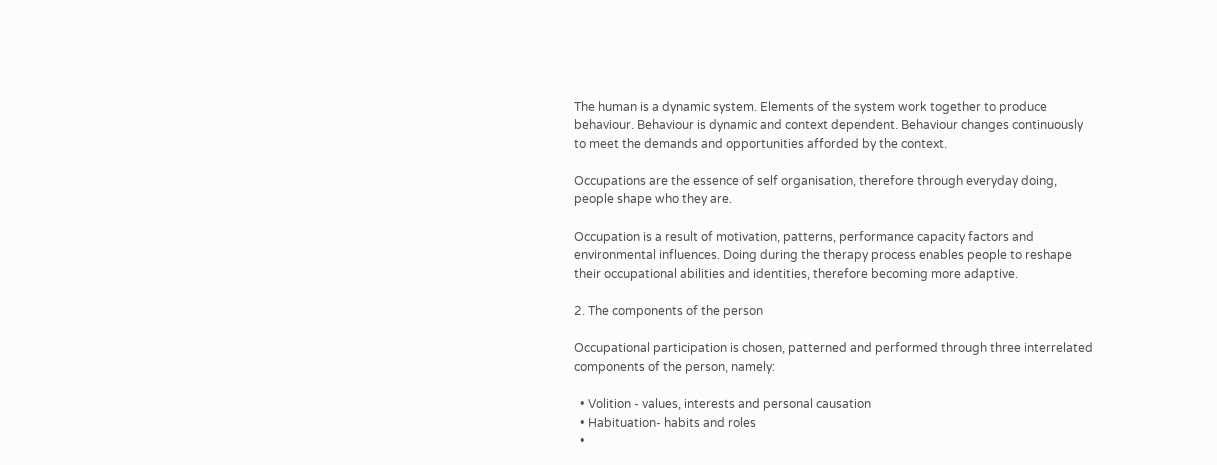The human is a dynamic system. Elements of the system work together to produce behaviour. Behaviour is dynamic and context dependent. Behaviour changes continuously to meet the demands and opportunities afforded by the context.

Occupations are the essence of self organisation, therefore through everyday doing, people shape who they are.

Occupation is a result of motivation, patterns, performance capacity factors and environmental influences. Doing during the therapy process enables people to reshape their occupational abilities and identities, therefore becoming more adaptive.

2. The components of the person

Occupational participation is chosen, patterned and performed through three interrelated components of the person, namely:

  • Volition - values, interests and personal causation
  • Habituation- habits and roles
  •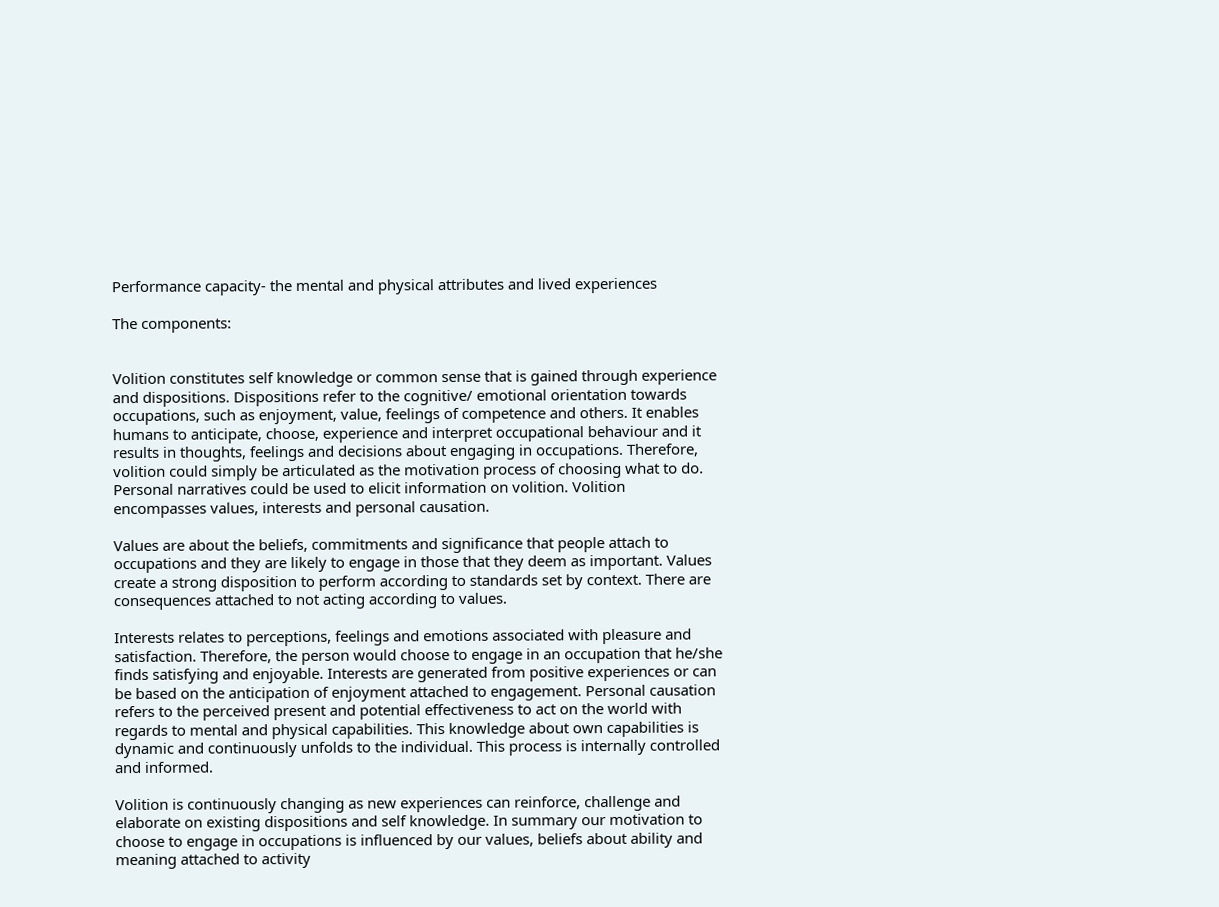Performance capacity- the mental and physical attributes and lived experiences

The components:


Volition constitutes self knowledge or common sense that is gained through experience and dispositions. Dispositions refer to the cognitive/ emotional orientation towards occupations, such as enjoyment, value, feelings of competence and others. It enables humans to anticipate, choose, experience and interpret occupational behaviour and it results in thoughts, feelings and decisions about engaging in occupations. Therefore, volition could simply be articulated as the motivation process of choosing what to do. Personal narratives could be used to elicit information on volition. Volition encompasses values, interests and personal causation.

Values are about the beliefs, commitments and significance that people attach to occupations and they are likely to engage in those that they deem as important. Values create a strong disposition to perform according to standards set by context. There are consequences attached to not acting according to values.

Interests relates to perceptions, feelings and emotions associated with pleasure and satisfaction. Therefore, the person would choose to engage in an occupation that he/she finds satisfying and enjoyable. Interests are generated from positive experiences or can be based on the anticipation of enjoyment attached to engagement. Personal causation refers to the perceived present and potential effectiveness to act on the world with regards to mental and physical capabilities. This knowledge about own capabilities is dynamic and continuously unfolds to the individual. This process is internally controlled and informed.

Volition is continuously changing as new experiences can reinforce, challenge and elaborate on existing dispositions and self knowledge. In summary our motivation to choose to engage in occupations is influenced by our values, beliefs about ability and meaning attached to activity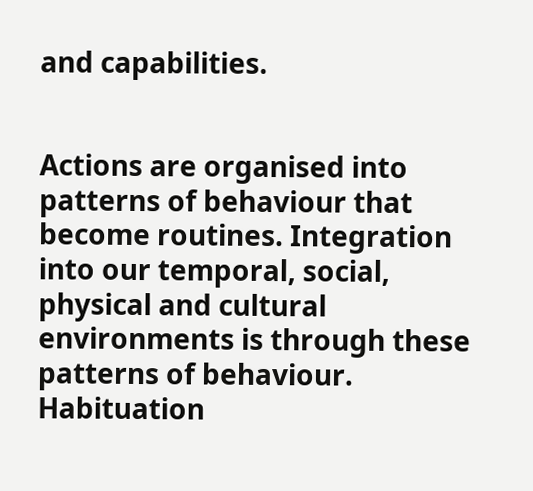and capabilities.


Actions are organised into patterns of behaviour that become routines. Integration into our temporal, social, physical and cultural environments is through these patterns of behaviour. Habituation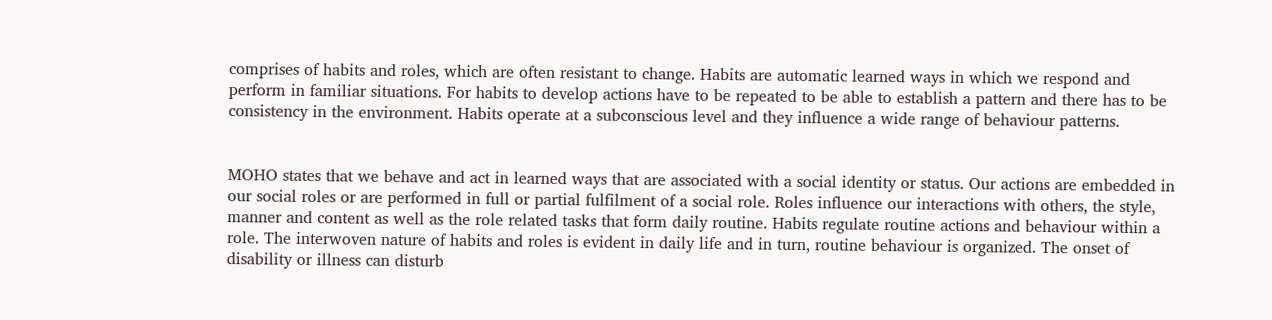comprises of habits and roles, which are often resistant to change. Habits are automatic learned ways in which we respond and perform in familiar situations. For habits to develop actions have to be repeated to be able to establish a pattern and there has to be consistency in the environment. Habits operate at a subconscious level and they influence a wide range of behaviour patterns.


MOHO states that we behave and act in learned ways that are associated with a social identity or status. Our actions are embedded in our social roles or are performed in full or partial fulfilment of a social role. Roles influence our interactions with others, the style, manner and content as well as the role related tasks that form daily routine. Habits regulate routine actions and behaviour within a role. The interwoven nature of habits and roles is evident in daily life and in turn, routine behaviour is organized. The onset of disability or illness can disturb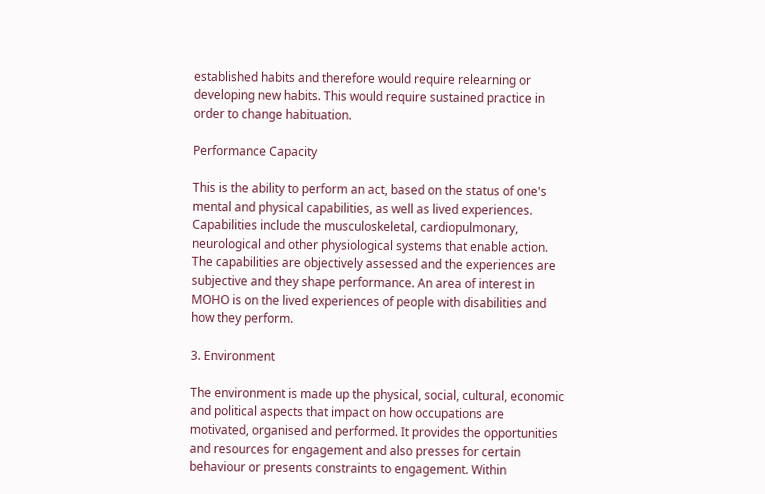established habits and therefore would require relearning or developing new habits. This would require sustained practice in order to change habituation.

Performance Capacity

This is the ability to perform an act, based on the status of one's mental and physical capabilities, as well as lived experiences. Capabilities include the musculoskeletal, cardiopulmonary, neurological and other physiological systems that enable action. The capabilities are objectively assessed and the experiences are subjective and they shape performance. An area of interest in MOHO is on the lived experiences of people with disabilities and how they perform.

3. Environment

The environment is made up the physical, social, cultural, economic and political aspects that impact on how occupations are motivated, organised and performed. It provides the opportunities and resources for engagement and also presses for certain behaviour or presents constraints to engagement. Within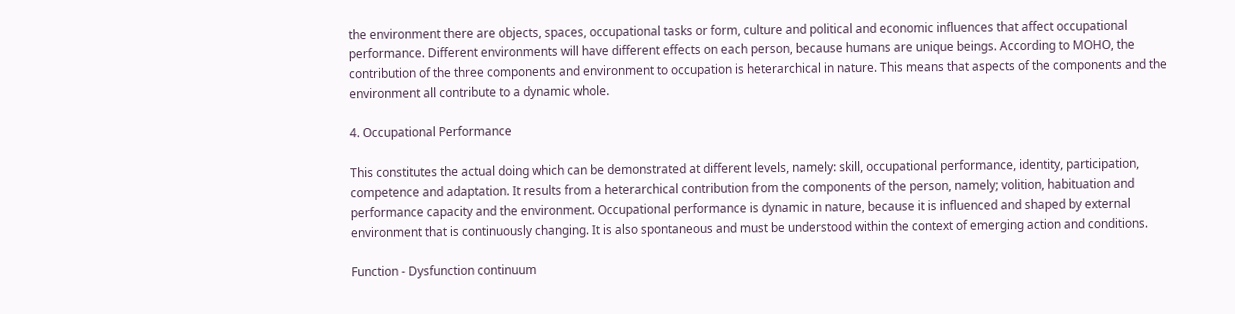the environment there are objects, spaces, occupational tasks or form, culture and political and economic influences that affect occupational performance. Different environments will have different effects on each person, because humans are unique beings. According to MOHO, the contribution of the three components and environment to occupation is heterarchical in nature. This means that aspects of the components and the environment all contribute to a dynamic whole.

4. Occupational Performance

This constitutes the actual doing which can be demonstrated at different levels, namely: skill, occupational performance, identity, participation, competence and adaptation. It results from a heterarchical contribution from the components of the person, namely; volition, habituation and performance capacity and the environment. Occupational performance is dynamic in nature, because it is influenced and shaped by external environment that is continuously changing. It is also spontaneous and must be understood within the context of emerging action and conditions.

Function - Dysfunction continuum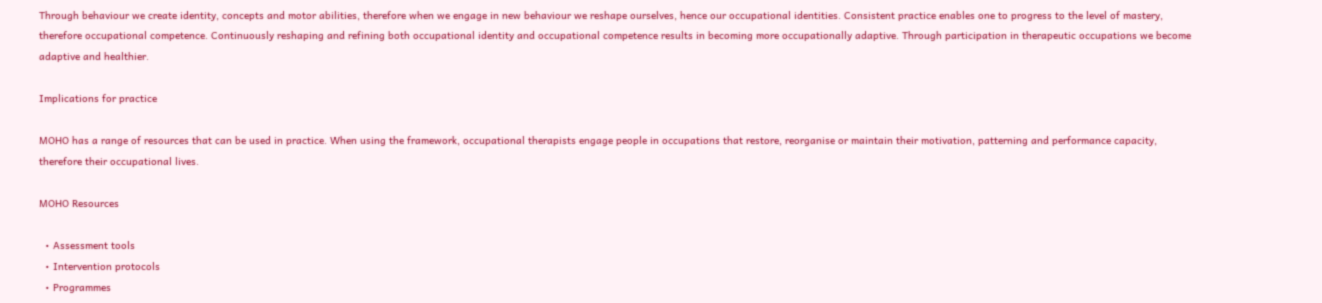Through behaviour we create identity, concepts and motor abilities, therefore when we engage in new behaviour we reshape ourselves, hence our occupational identities. Consistent practice enables one to progress to the level of mastery, therefore occupational competence. Continuously reshaping and refining both occupational identity and occupational competence results in becoming more occupationally adaptive. Through participation in therapeutic occupations we become adaptive and healthier.

Implications for practice

MOHO has a range of resources that can be used in practice. When using the framework, occupational therapists engage people in occupations that restore, reorganise or maintain their motivation, patterning and performance capacity, therefore their occupational lives.

MOHO Resources

  • Assessment tools
  • Intervention protocols
  • Programmes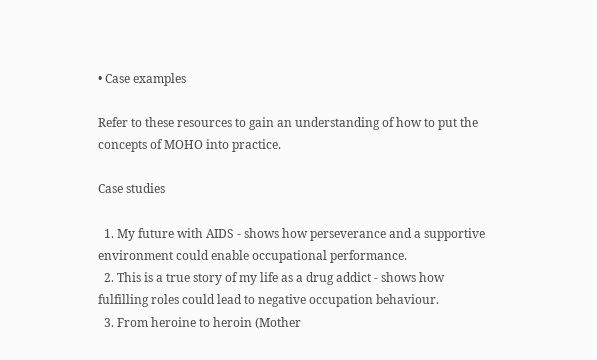• Case examples

Refer to these resources to gain an understanding of how to put the concepts of MOHO into practice.

Case studies

  1. My future with AIDS - shows how perseverance and a supportive environment could enable occupational performance.
  2. This is a true story of my life as a drug addict - shows how fulfilling roles could lead to negative occupation behaviour.
  3. From heroine to heroin (Mother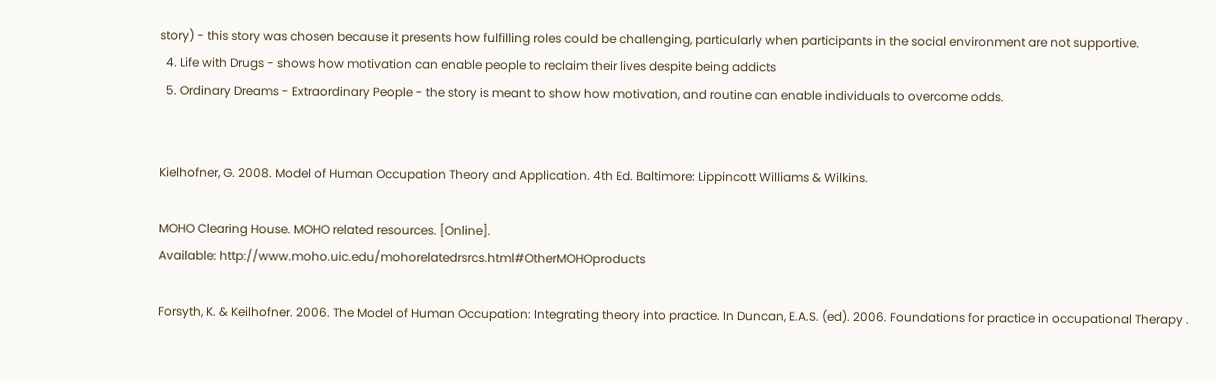story) - this story was chosen because it presents how fulfilling roles could be challenging, particularly when participants in the social environment are not supportive.
  4. Life with Drugs - shows how motivation can enable people to reclaim their lives despite being addicts
  5. Ordinary Dreams - Extraordinary People - the story is meant to show how motivation, and routine can enable individuals to overcome odds.


Kielhofner, G. 2008. Model of Human Occupation Theory and Application. 4th Ed. Baltimore: Lippincott Williams & Wilkins.

MOHO Clearing House. MOHO related resources. [Online].
Available: http://www.moho.uic.edu/mohorelatedrsrcs.html#OtherMOHOproducts

Forsyth, K. & Keilhofner. 2006. The Model of Human Occupation: Integrating theory into practice. In Duncan, E.A.S. (ed). 2006. Foundations for practice in occupational Therapy .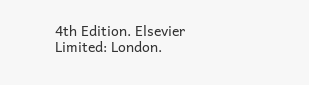4th Edition. Elsevier Limited: London.